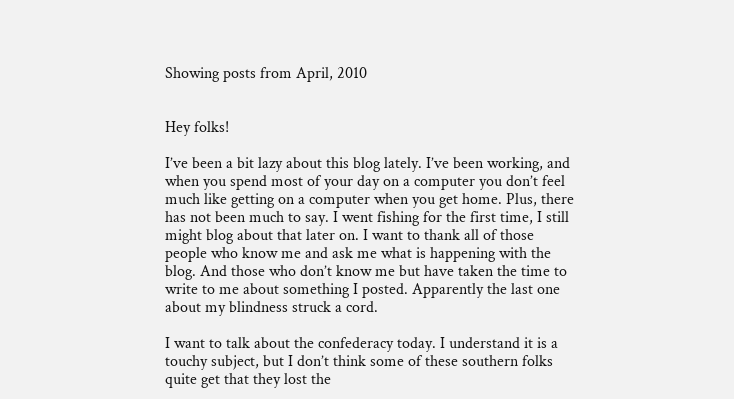Showing posts from April, 2010


Hey folks!

I’ve been a bit lazy about this blog lately. I’ve been working, and when you spend most of your day on a computer you don’t feel much like getting on a computer when you get home. Plus, there has not been much to say. I went fishing for the first time, I still might blog about that later on. I want to thank all of those people who know me and ask me what is happening with the blog. And those who don’t know me but have taken the time to write to me about something I posted. Apparently the last one about my blindness struck a cord.

I want to talk about the confederacy today. I understand it is a touchy subject, but I don’t think some of these southern folks quite get that they lost the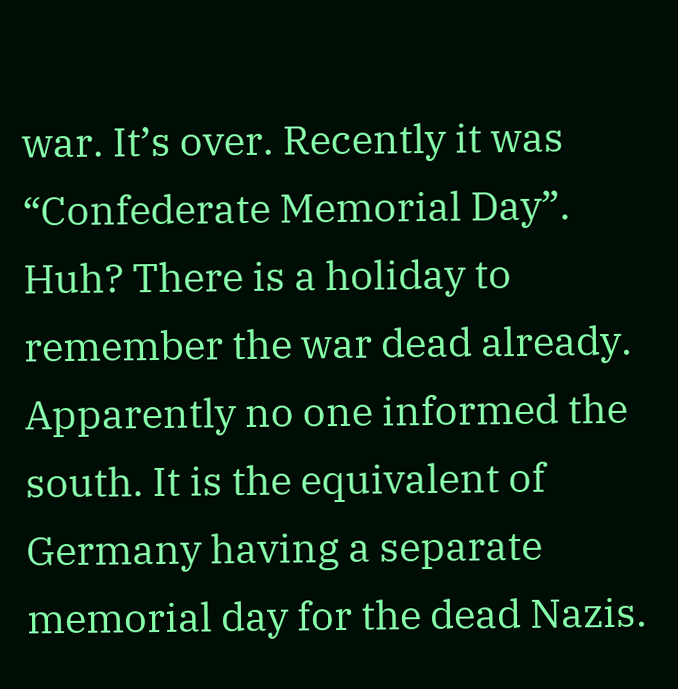war. It’s over. Recently it was “Confederate Memorial Day”. Huh? There is a holiday to remember the war dead already. Apparently no one informed the south. It is the equivalent of Germany having a separate memorial day for the dead Nazis.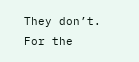They don’t. For the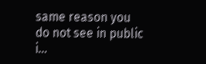same reason you do not see in public i…